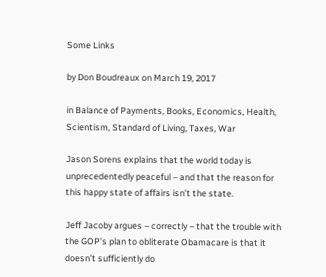Some Links

by Don Boudreaux on March 19, 2017

in Balance of Payments, Books, Economics, Health, Scientism, Standard of Living, Taxes, War

Jason Sorens explains that the world today is unprecedentedly peaceful – and that the reason for this happy state of affairs isn’t the state.

Jeff Jacoby argues – correctly – that the trouble with the GOP’s plan to obliterate Obamacare is that it doesn’t sufficiently do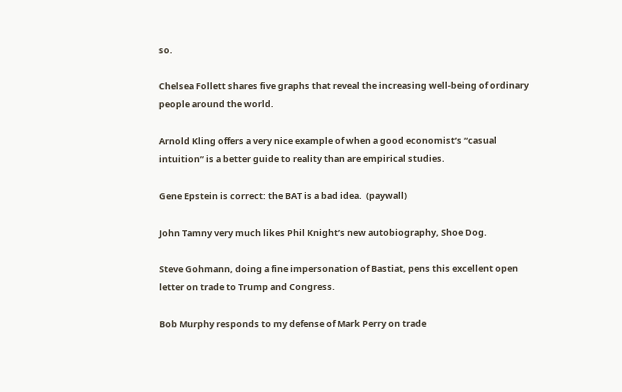so.

Chelsea Follett shares five graphs that reveal the increasing well-being of ordinary people around the world.

Arnold Kling offers a very nice example of when a good economist’s “casual intuition” is a better guide to reality than are empirical studies.

Gene Epstein is correct: the BAT is a bad idea.  (paywall)

John Tamny very much likes Phil Knight’s new autobiography, Shoe Dog.

Steve Gohmann, doing a fine impersonation of Bastiat, pens this excellent open letter on trade to Trump and Congress.

Bob Murphy responds to my defense of Mark Perry on trade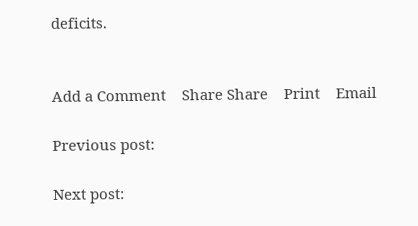deficits.


Add a Comment    Share Share    Print    Email

Previous post:

Next post: